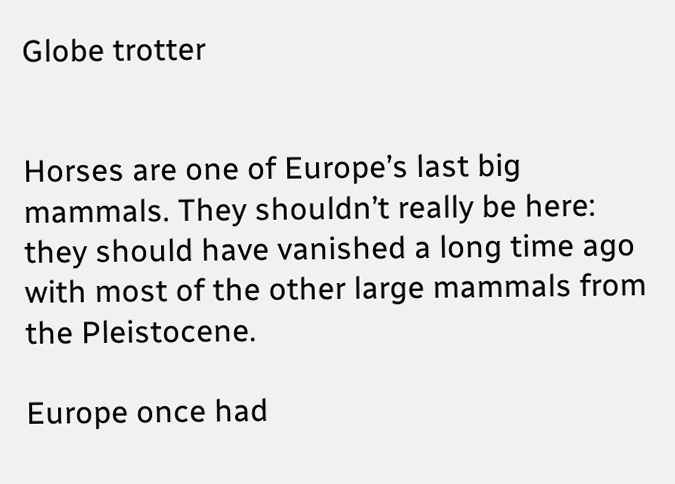Globe trotter


Horses are one of Europe’s last big mammals. They shouldn’t really be here: they should have vanished a long time ago with most of the other large mammals from the Pleistocene.

Europe once had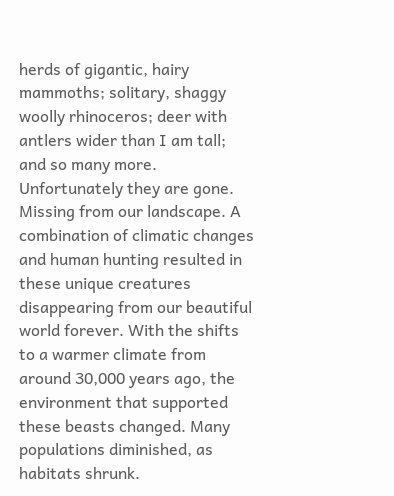herds of gigantic, hairy mammoths; solitary, shaggy woolly rhinoceros; deer with antlers wider than I am tall; and so many more. Unfortunately they are gone. Missing from our landscape. A combination of climatic changes and human hunting resulted in these unique creatures disappearing from our beautiful world forever. With the shifts to a warmer climate from around 30,000 years ago, the environment that supported these beasts changed. Many populations diminished, as habitats shrunk.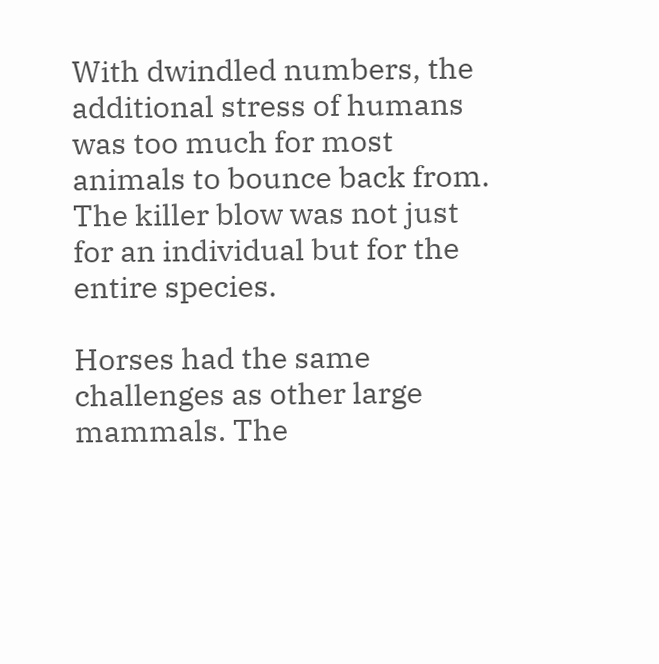With dwindled numbers, the additional stress of humans was too much for most animals to bounce back from. The killer blow was not just for an individual but for the entire species.

Horses had the same challenges as other large mammals. The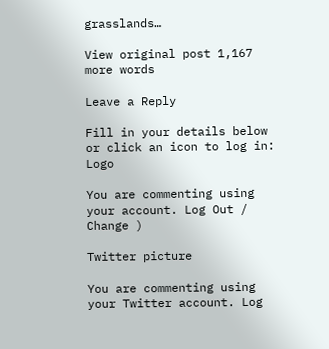grasslands…

View original post 1,167 more words

Leave a Reply

Fill in your details below or click an icon to log in: Logo

You are commenting using your account. Log Out /  Change )

Twitter picture

You are commenting using your Twitter account. Log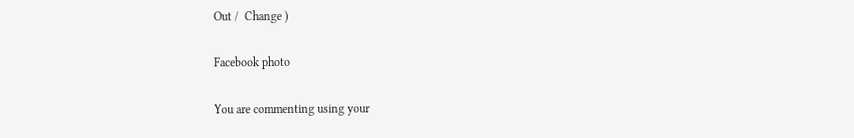Out /  Change )

Facebook photo

You are commenting using your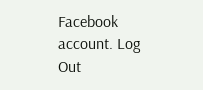Facebook account. Log Out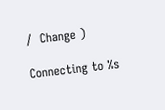/  Change )

Connecting to %s